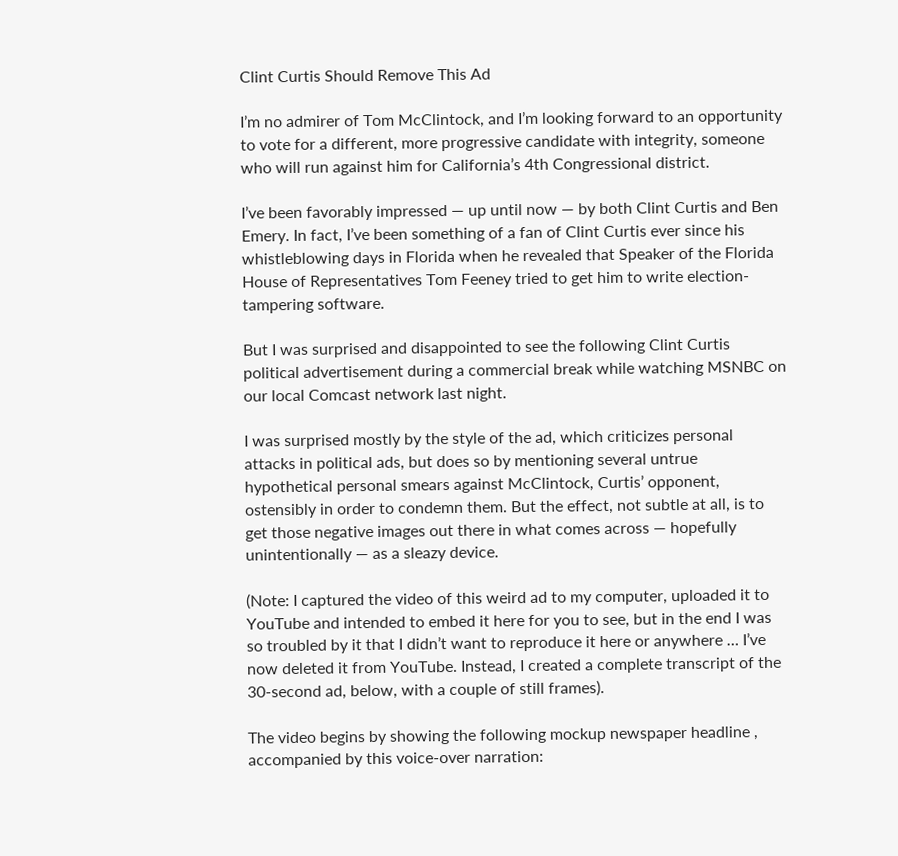Clint Curtis Should Remove This Ad

I’m no admirer of Tom McClintock, and I’m looking forward to an opportunity to vote for a different, more progressive candidate with integrity, someone who will run against him for California’s 4th Congressional district.

I’ve been favorably impressed — up until now — by both Clint Curtis and Ben Emery. In fact, I’ve been something of a fan of Clint Curtis ever since his whistleblowing days in Florida when he revealed that Speaker of the Florida House of Representatives Tom Feeney tried to get him to write election-tampering software.

But I was surprised and disappointed to see the following Clint Curtis political advertisement during a commercial break while watching MSNBC on our local Comcast network last night.

I was surprised mostly by the style of the ad, which criticizes personal attacks in political ads, but does so by mentioning several untrue hypothetical personal smears against McClintock, Curtis’ opponent, ostensibly in order to condemn them. But the effect, not subtle at all, is to get those negative images out there in what comes across — hopefully unintentionally — as a sleazy device.

(Note: I captured the video of this weird ad to my computer, uploaded it to YouTube and intended to embed it here for you to see, but in the end I was so troubled by it that I didn’t want to reproduce it here or anywhere … I’ve now deleted it from YouTube. Instead, I created a complete transcript of the 30-second ad, below, with a couple of still frames).

The video begins by showing the following mockup newspaper headline , accompanied by this voice-over narration: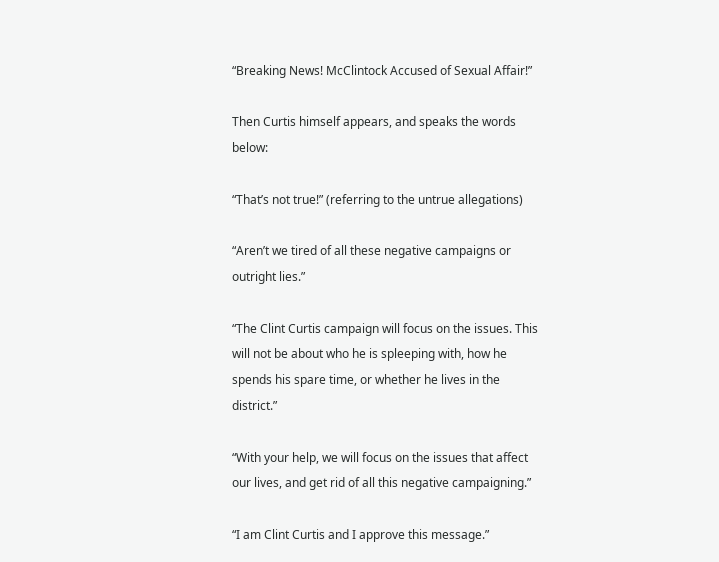“Breaking News! McClintock Accused of Sexual Affair!”

Then Curtis himself appears, and speaks the words below:

“That’s not true!” (referring to the untrue allegations)

“Aren’t we tired of all these negative campaigns or outright lies.”

“The Clint Curtis campaign will focus on the issues. This will not be about who he is spleeping with, how he spends his spare time, or whether he lives in the district.”

“With your help, we will focus on the issues that affect our lives, and get rid of all this negative campaigning.”

“I am Clint Curtis and I approve this message.”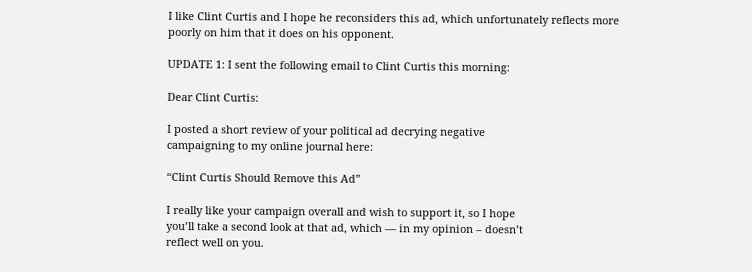I like Clint Curtis and I hope he reconsiders this ad, which unfortunately reflects more poorly on him that it does on his opponent.

UPDATE 1: I sent the following email to Clint Curtis this morning:

Dear Clint Curtis:

I posted a short review of your political ad decrying negative
campaigning to my online journal here:

“Clint Curtis Should Remove this Ad”

I really like your campaign overall and wish to support it, so I hope
you’ll take a second look at that ad, which — in my opinion – doesn’t
reflect well on you.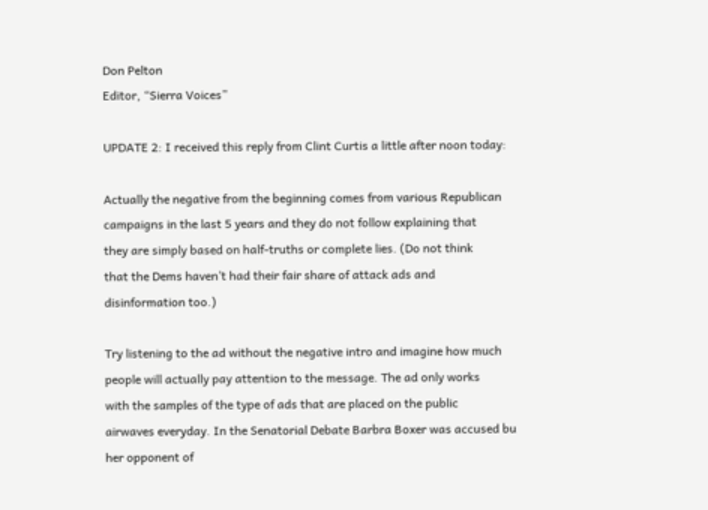Don Pelton
Editor, “Sierra Voices”

UPDATE 2: I received this reply from Clint Curtis a little after noon today:

Actually the negative from the beginning comes from various Republican
campaigns in the last 5 years and they do not follow explaining that
they are simply based on half-truths or complete lies. (Do not think
that the Dems haven’t had their fair share of attack ads and
disinformation too.)

Try listening to the ad without the negative intro and imagine how much
people will actually pay attention to the message. The ad only works
with the samples of the type of ads that are placed on the public
airwaves everyday. In the Senatorial Debate Barbra Boxer was accused bu
her opponent of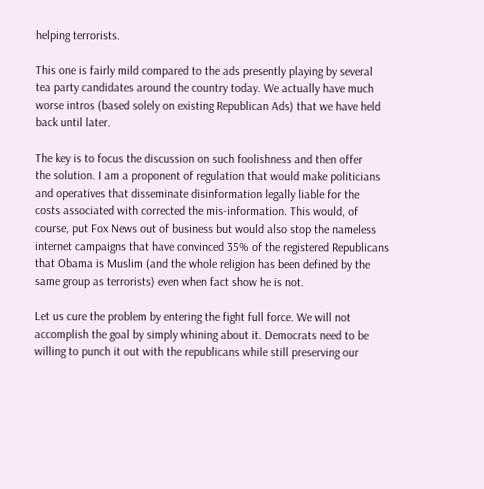helping terrorists.

This one is fairly mild compared to the ads presently playing by several
tea party candidates around the country today. We actually have much
worse intros (based solely on existing Republican Ads) that we have held
back until later.

The key is to focus the discussion on such foolishness and then offer
the solution. I am a proponent of regulation that would make politicians
and operatives that disseminate disinformation legally liable for the
costs associated with corrected the mis-information. This would, of
course, put Fox News out of business but would also stop the nameless
internet campaigns that have convinced 35% of the registered Republicans
that Obama is Muslim (and the whole religion has been defined by the
same group as terrorists) even when fact show he is not.

Let us cure the problem by entering the fight full force. We will not
accomplish the goal by simply whining about it. Democrats need to be
willing to punch it out with the republicans while still preserving our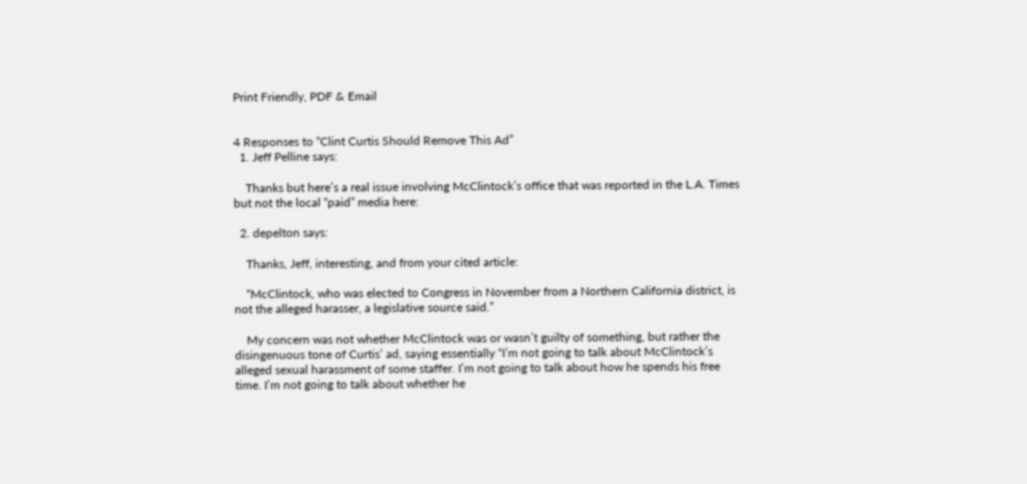Print Friendly, PDF & Email


4 Responses to “Clint Curtis Should Remove This Ad”
  1. Jeff Pelline says:

    Thanks but here’s a real issue involving McClintock’s office that was reported in the L.A. Times but not the local “paid” media here:

  2. depelton says:

    Thanks, Jeff, interesting, and from your cited article:

    “McClintock, who was elected to Congress in November from a Northern California district, is not the alleged harasser, a legislative source said.”

    My concern was not whether McClintock was or wasn’t guilty of something, but rather the disingenuous tone of Curtis’ ad, saying essentially “I’m not going to talk about McClintock’s alleged sexual harassment of some staffer. I’m not going to talk about how he spends his free time. I’m not going to talk about whether he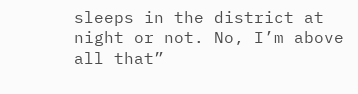sleeps in the district at night or not. No, I’m above all that”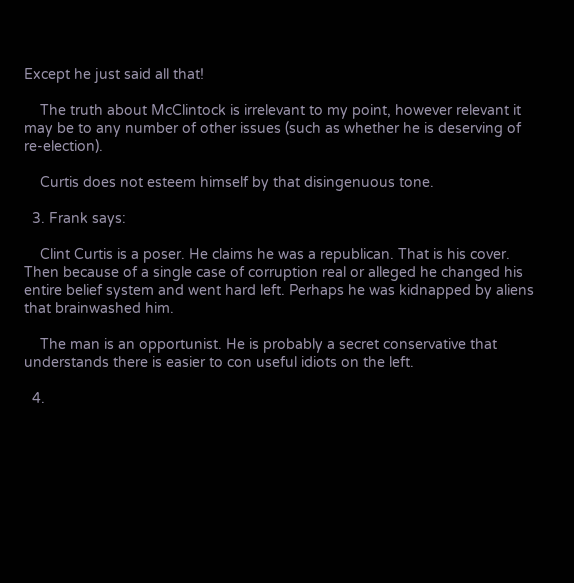Except he just said all that!

    The truth about McClintock is irrelevant to my point, however relevant it may be to any number of other issues (such as whether he is deserving of re-election).

    Curtis does not esteem himself by that disingenuous tone.

  3. Frank says:

    Clint Curtis is a poser. He claims he was a republican. That is his cover. Then because of a single case of corruption real or alleged he changed his entire belief system and went hard left. Perhaps he was kidnapped by aliens that brainwashed him.

    The man is an opportunist. He is probably a secret conservative that understands there is easier to con useful idiots on the left.

  4.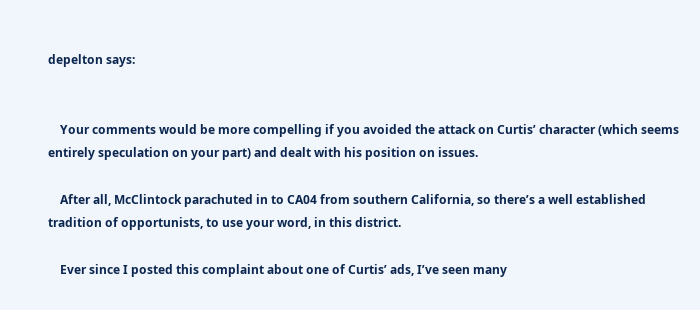depelton says:


    Your comments would be more compelling if you avoided the attack on Curtis’ character (which seems entirely speculation on your part) and dealt with his position on issues.

    After all, McClintock parachuted in to CA04 from southern California, so there’s a well established tradition of opportunists, to use your word, in this district.

    Ever since I posted this complaint about one of Curtis’ ads, I’ve seen many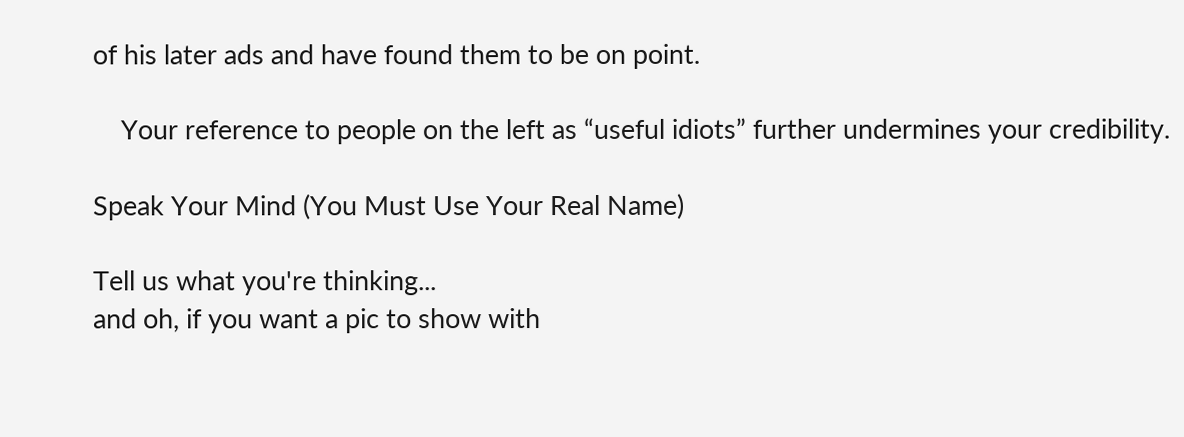of his later ads and have found them to be on point.

    Your reference to people on the left as “useful idiots” further undermines your credibility.

Speak Your Mind (You Must Use Your Real Name)

Tell us what you're thinking...
and oh, if you want a pic to show with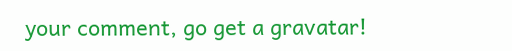your comment, go get a gravatar!